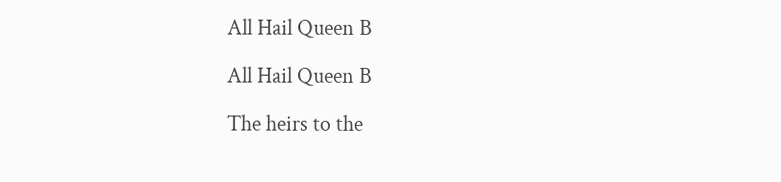All Hail Queen B

All Hail Queen B

The heirs to the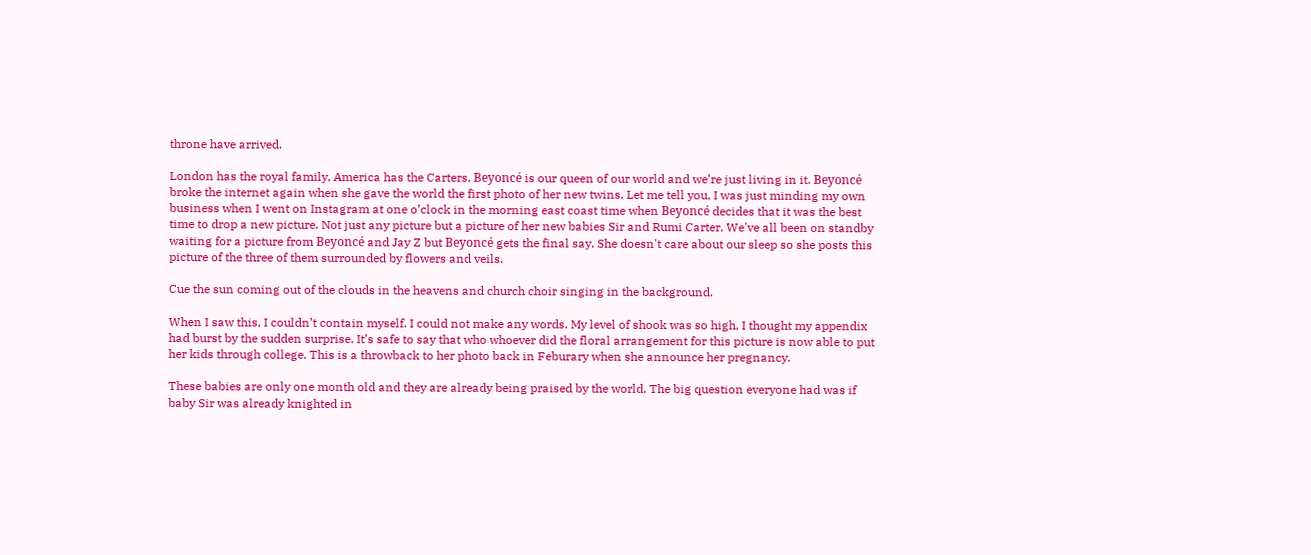throne have arrived.

London has the royal family, America has the Carters. Beyoncé is our queen of our world and we’re just living in it. Beyoncé broke the internet again when she gave the world the first photo of her new twins. Let me tell you, I was just minding my own business when I went on Instagram at one o’clock in the morning east coast time when Beyoncé decides that it was the best time to drop a new picture. Not just any picture but a picture of her new babies Sir and Rumi Carter. We've all been on standby waiting for a picture from Beyoncé and Jay Z but Beyoncé gets the final say. She doesn't care about our sleep so she posts this picture of the three of them surrounded by flowers and veils.

Cue the sun coming out of the clouds in the heavens and church choir singing in the background.

When I saw this, I couldn’t contain myself. I could not make any words. My level of shook was so high, I thought my appendix had burst by the sudden surprise. It’s safe to say that who whoever did the floral arrangement for this picture is now able to put her kids through college. This is a throwback to her photo back in Feburary when she announce her pregnancy.

These babies are only one month old and they are already being praised by the world. The big question everyone had was if baby Sir was already knighted in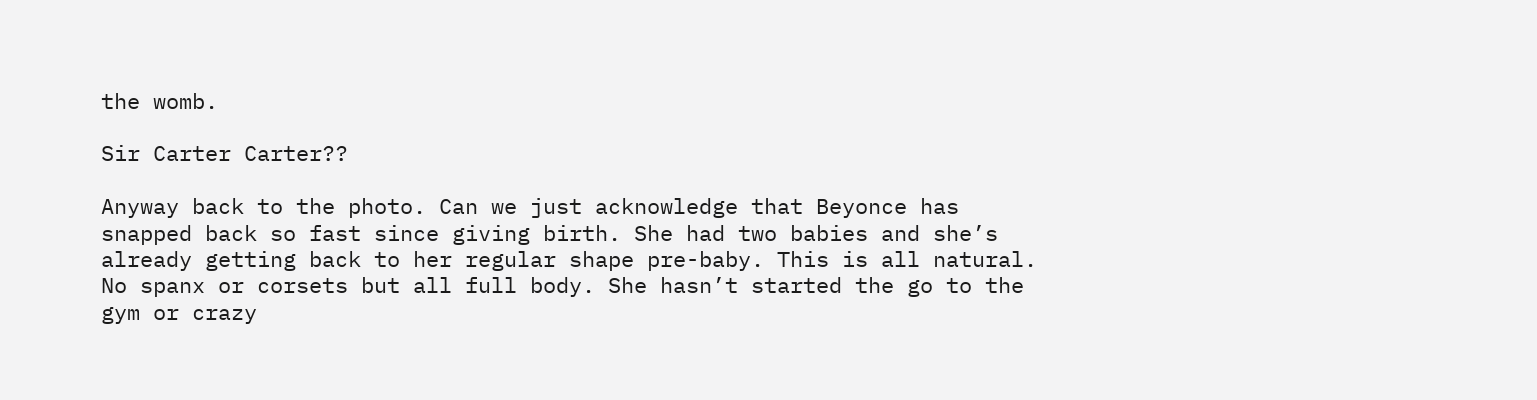the womb.

Sir Carter Carter??

Anyway back to the photo. Can we just acknowledge that Beyonce has snapped back so fast since giving birth. She had two babies and she’s already getting back to her regular shape pre-baby. This is all natural. No spanx or corsets but all full body. She hasn’t started the go to the gym or crazy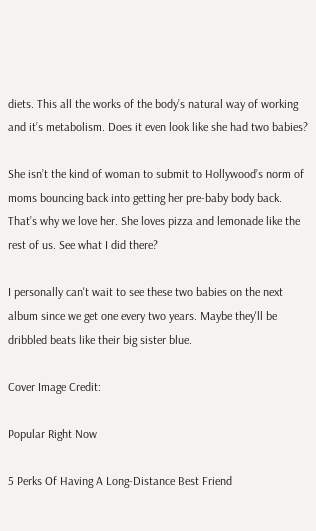diets. This all the works of the body’s natural way of working and it’s metabolism. Does it even look like she had two babies?

She isn’t the kind of woman to submit to Hollywood’s norm of moms bouncing back into getting her pre-baby body back. That’s why we love her. She loves pizza and lemonade like the rest of us. See what I did there?

I personally can't wait to see these two babies on the next album since we get one every two years. Maybe they'll be dribbled beats like their big sister blue.

Cover Image Credit:

Popular Right Now

5 Perks Of Having A Long-Distance Best Friend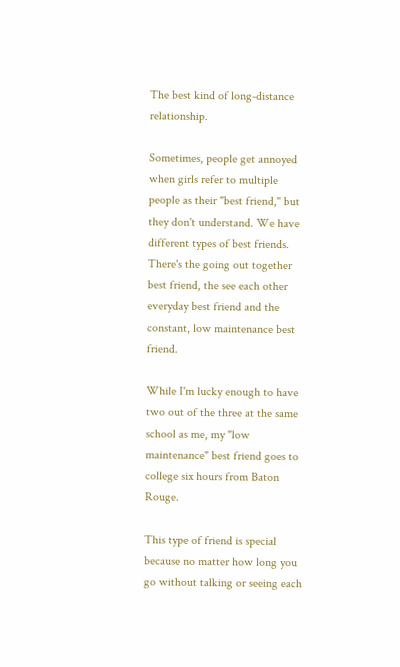The best kind of long-distance relationship.

Sometimes, people get annoyed when girls refer to multiple people as their "best friend," but they don't understand. We have different types of best friends. There's the going out together best friend, the see each other everyday best friend and the constant, low maintenance best friend.

While I'm lucky enough to have two out of the three at the same school as me, my "low maintenance" best friend goes to college six hours from Baton Rouge.

This type of friend is special because no matter how long you go without talking or seeing each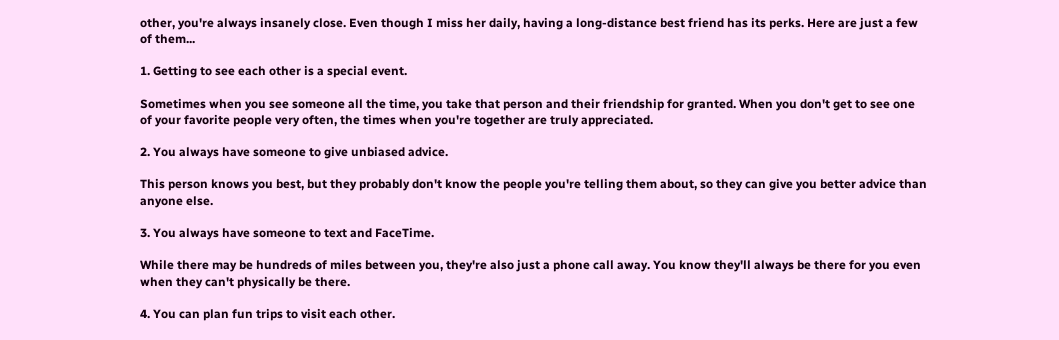other, you're always insanely close. Even though I miss her daily, having a long-distance best friend has its perks. Here are just a few of them...

1. Getting to see each other is a special event.

Sometimes when you see someone all the time, you take that person and their friendship for granted. When you don't get to see one of your favorite people very often, the times when you're together are truly appreciated.

2. You always have someone to give unbiased advice.

This person knows you best, but they probably don't know the people you're telling them about, so they can give you better advice than anyone else.

3. You always have someone to text and FaceTime.

While there may be hundreds of miles between you, they're also just a phone call away. You know they'll always be there for you even when they can't physically be there.

4. You can plan fun trips to visit each other.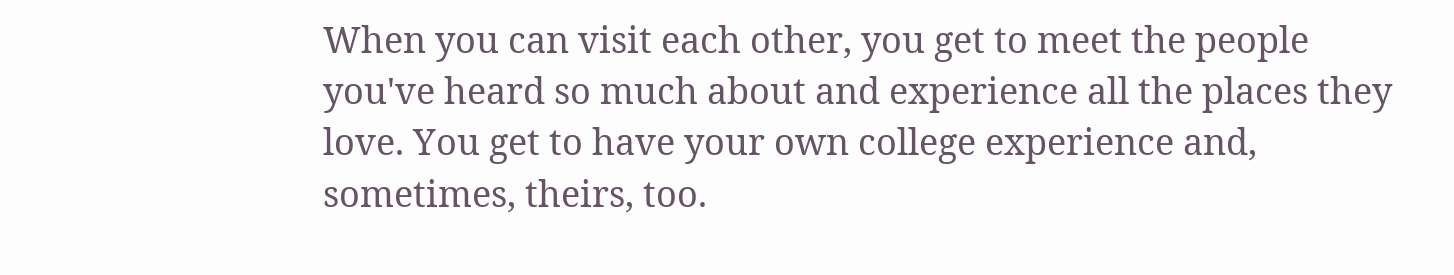When you can visit each other, you get to meet the people you've heard so much about and experience all the places they love. You get to have your own college experience and, sometimes, theirs, too.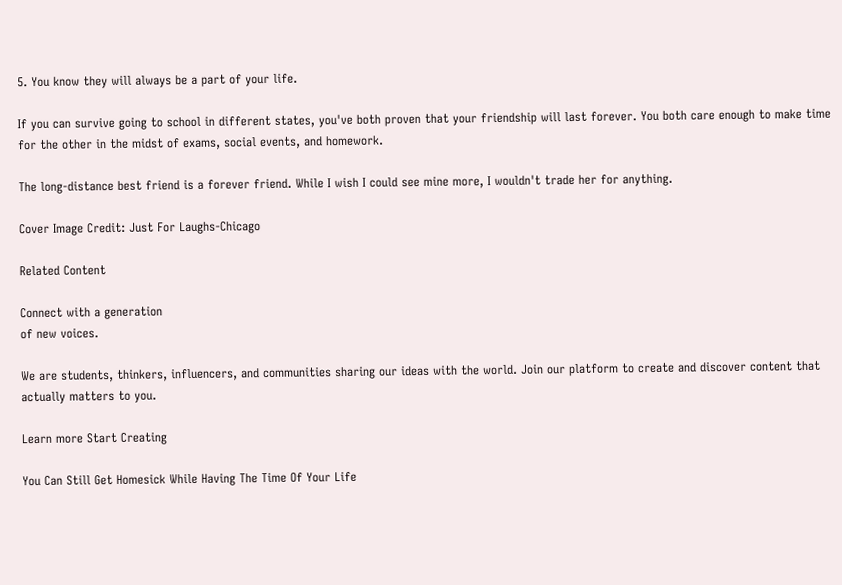5. You know they will always be a part of your life.

If you can survive going to school in different states, you've both proven that your friendship will last forever. You both care enough to make time for the other in the midst of exams, social events, and homework.

The long-distance best friend is a forever friend. While I wish I could see mine more, I wouldn't trade her for anything.

Cover Image Credit: Just For Laughs-Chicago

Related Content

Connect with a generation
of new voices.

We are students, thinkers, influencers, and communities sharing our ideas with the world. Join our platform to create and discover content that actually matters to you.

Learn more Start Creating

You Can Still Get Homesick While Having The Time Of Your Life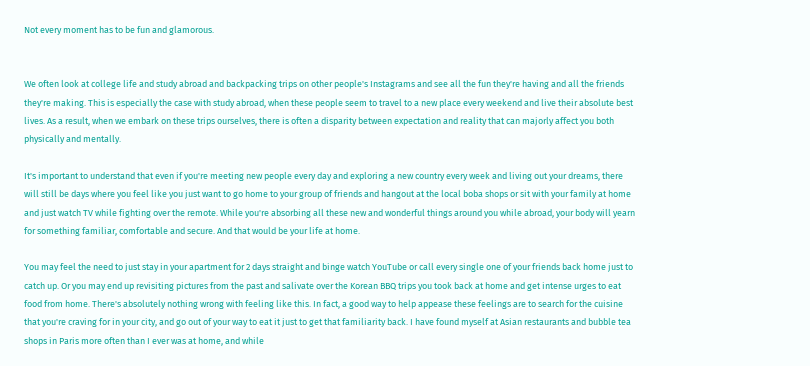Not every moment has to be fun and glamorous.


We often look at college life and study abroad and backpacking trips on other people's Instagrams and see all the fun they're having and all the friends they're making. This is especially the case with study abroad, when these people seem to travel to a new place every weekend and live their absolute best lives. As a result, when we embark on these trips ourselves, there is often a disparity between expectation and reality that can majorly affect you both physically and mentally.

It's important to understand that even if you're meeting new people every day and exploring a new country every week and living out your dreams, there will still be days where you feel like you just want to go home to your group of friends and hangout at the local boba shops or sit with your family at home and just watch TV while fighting over the remote. While you're absorbing all these new and wonderful things around you while abroad, your body will yearn for something familiar, comfortable and secure. And that would be your life at home.

You may feel the need to just stay in your apartment for 2 days straight and binge watch YouTube or call every single one of your friends back home just to catch up. Or you may end up revisiting pictures from the past and salivate over the Korean BBQ trips you took back at home and get intense urges to eat food from home. There's absolutely nothing wrong with feeling like this. In fact, a good way to help appease these feelings are to search for the cuisine that you're craving for in your city, and go out of your way to eat it just to get that familiarity back. I have found myself at Asian restaurants and bubble tea shops in Paris more often than I ever was at home, and while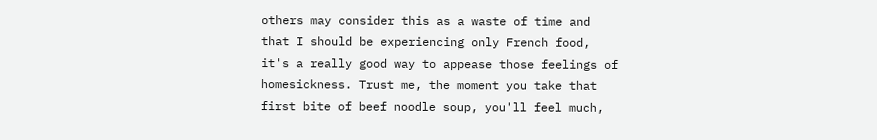others may consider this as a waste of time and that I should be experiencing only French food, it's a really good way to appease those feelings of homesickness. Trust me, the moment you take that first bite of beef noodle soup, you'll feel much,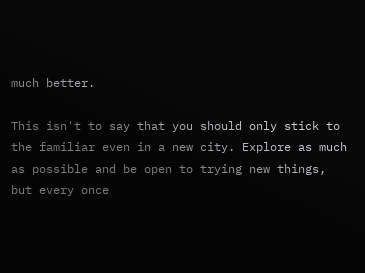much better.

This isn't to say that you should only stick to the familiar even in a new city. Explore as much as possible and be open to trying new things, but every once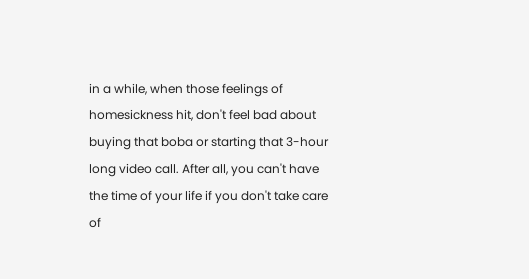in a while, when those feelings of homesickness hit, don't feel bad about buying that boba or starting that 3-hour long video call. After all, you can't have the time of your life if you don't take care of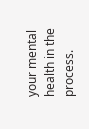your mental health in the process.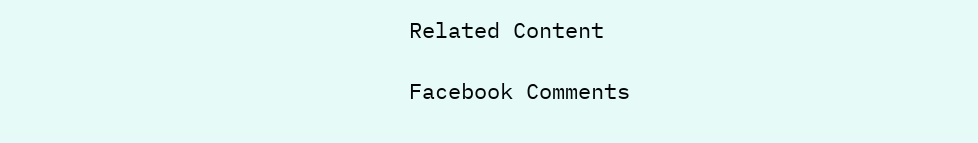Related Content

Facebook Comments